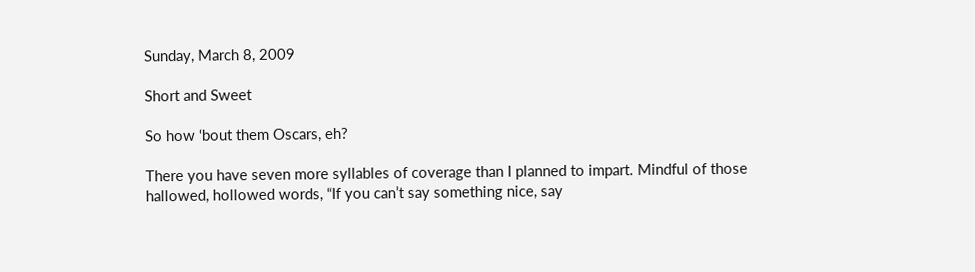Sunday, March 8, 2009

Short and Sweet

So how ‘bout them Oscars, eh?

There you have seven more syllables of coverage than I planned to impart. Mindful of those hallowed, hollowed words, “If you can’t say something nice, say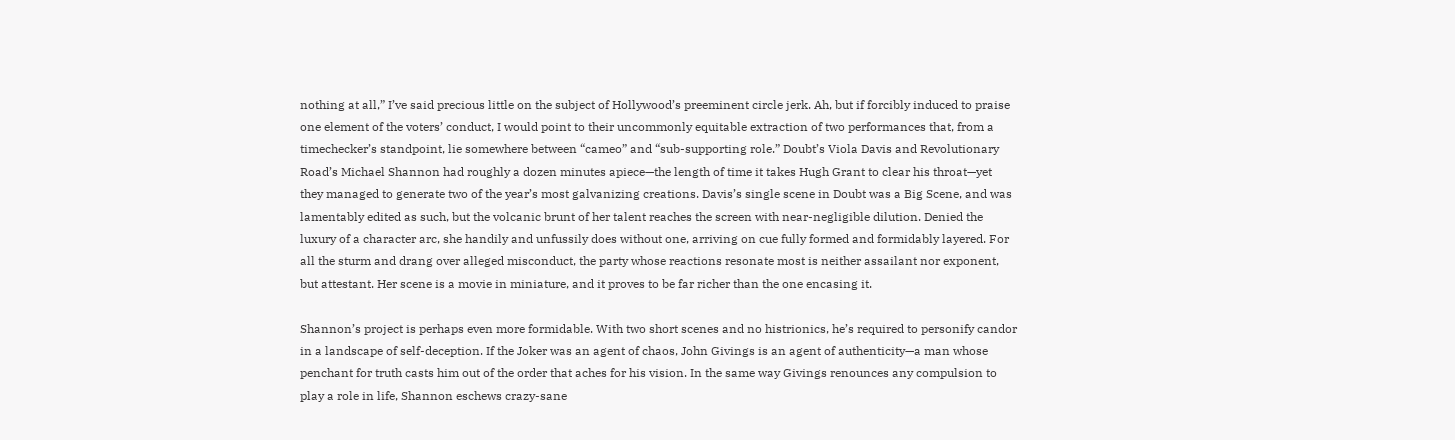nothing at all,” I’ve said precious little on the subject of Hollywood’s preeminent circle jerk. Ah, but if forcibly induced to praise one element of the voters’ conduct, I would point to their uncommonly equitable extraction of two performances that, from a timechecker’s standpoint, lie somewhere between “cameo” and “sub-supporting role.” Doubt’s Viola Davis and Revolutionary Road’s Michael Shannon had roughly a dozen minutes apiece—the length of time it takes Hugh Grant to clear his throat—yet they managed to generate two of the year’s most galvanizing creations. Davis’s single scene in Doubt was a Big Scene, and was lamentably edited as such, but the volcanic brunt of her talent reaches the screen with near-negligible dilution. Denied the luxury of a character arc, she handily and unfussily does without one, arriving on cue fully formed and formidably layered. For all the sturm and drang over alleged misconduct, the party whose reactions resonate most is neither assailant nor exponent, but attestant. Her scene is a movie in miniature, and it proves to be far richer than the one encasing it.

Shannon’s project is perhaps even more formidable. With two short scenes and no histrionics, he’s required to personify candor in a landscape of self-deception. If the Joker was an agent of chaos, John Givings is an agent of authenticity—a man whose penchant for truth casts him out of the order that aches for his vision. In the same way Givings renounces any compulsion to play a role in life, Shannon eschews crazy-sane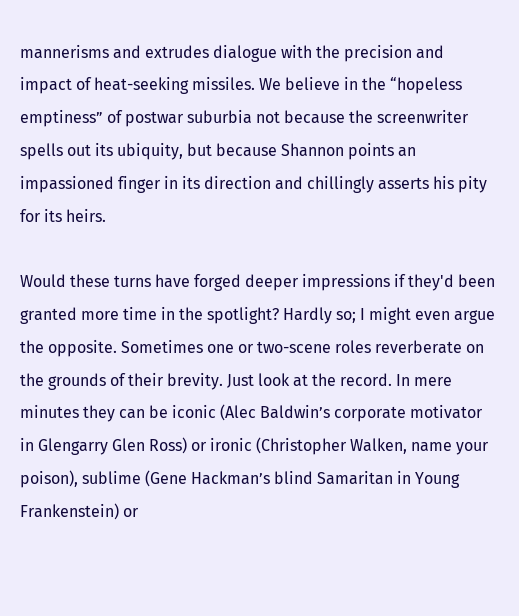mannerisms and extrudes dialogue with the precision and impact of heat-seeking missiles. We believe in the “hopeless emptiness” of postwar suburbia not because the screenwriter spells out its ubiquity, but because Shannon points an impassioned finger in its direction and chillingly asserts his pity for its heirs.

Would these turns have forged deeper impressions if they'd been granted more time in the spotlight? Hardly so; I might even argue the opposite. Sometimes one or two-scene roles reverberate on the grounds of their brevity. Just look at the record. In mere minutes they can be iconic (Alec Baldwin’s corporate motivator in Glengarry Glen Ross) or ironic (Christopher Walken, name your poison), sublime (Gene Hackman’s blind Samaritan in Young Frankenstein) or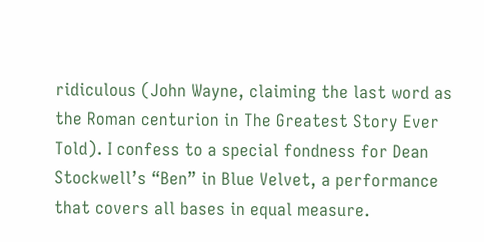ridiculous (John Wayne, claiming the last word as the Roman centurion in The Greatest Story Ever Told). I confess to a special fondness for Dean Stockwell’s “Ben” in Blue Velvet, a performance that covers all bases in equal measure.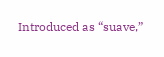Introduced as “suave,”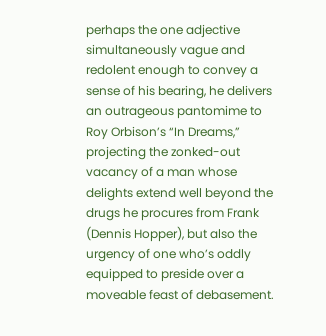perhaps the one adjective simultaneously vague and redolent enough to convey a sense of his bearing, he delivers an outrageous pantomime to Roy Orbison’s “In Dreams,” projecting the zonked-out vacancy of a man whose delights extend well beyond the drugs he procures from Frank (Dennis Hopper), but also the urgency of one who’s oddly equipped to preside over a moveable feast of debasement.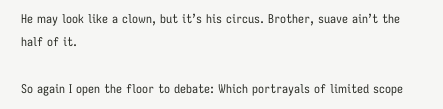He may look like a clown, but it’s his circus. Brother, suave ain’t the half of it.

So again I open the floor to debate: Which portrayals of limited scope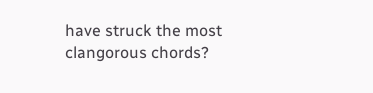have struck the most clangorous chords?